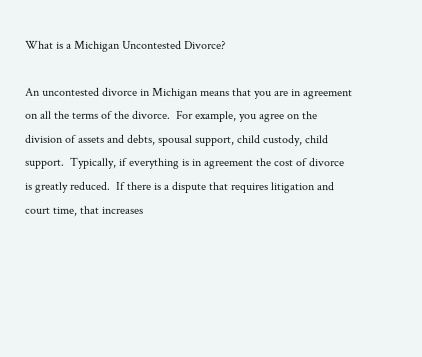What is a Michigan Uncontested Divorce?

An uncontested divorce in Michigan means that you are in agreement on all the terms of the divorce.  For example, you agree on the division of assets and debts, spousal support, child custody, child support.  Typically, if everything is in agreement the cost of divorce is greatly reduced.  If there is a dispute that requires litigation and court time, that increases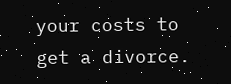your costs to get a divorce.